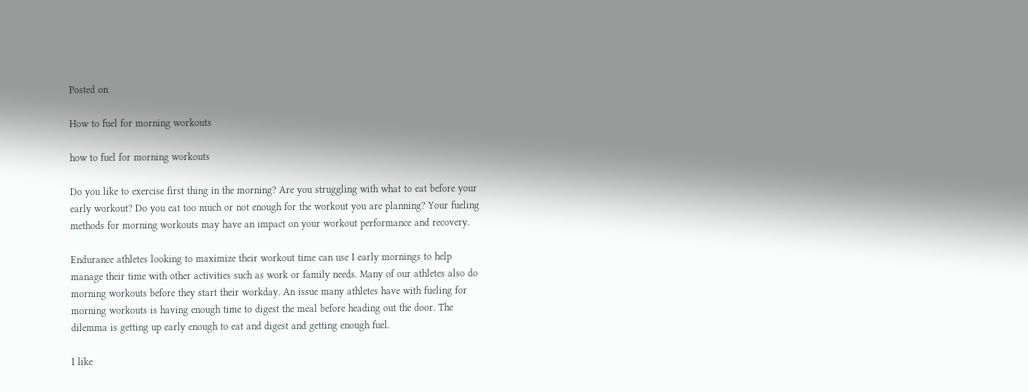Posted on

How to fuel for morning workouts

how to fuel for morning workouts

Do you like to exercise first thing in the morning? Are you struggling with what to eat before your early workout? Do you eat too much or not enough for the workout you are planning? Your fueling methods for morning workouts may have an impact on your workout performance and recovery.

Endurance athletes looking to maximize their workout time can use I early mornings to help manage their time with other activities such as work or family needs. Many of our athletes also do morning workouts before they start their workday. An issue many athletes have with fueling for morning workouts is having enough time to digest the meal before heading out the door. The dilemma is getting up early enough to eat and digest and getting enough fuel.

I like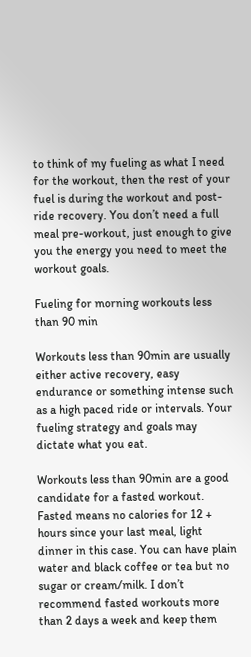to think of my fueling as what I need for the workout, then the rest of your fuel is during the workout and post-ride recovery. You don’t need a full meal pre-workout, just enough to give you the energy you need to meet the workout goals.

Fueling for morning workouts less than 90 min

Workouts less than 90min are usually either active recovery, easy endurance or something intense such as a high paced ride or intervals. Your fueling strategy and goals may dictate what you eat.

Workouts less than 90min are a good candidate for a fasted workout. Fasted means no calories for 12 + hours since your last meal, light dinner in this case. You can have plain water and black coffee or tea but no sugar or cream/milk. I don’t recommend fasted workouts more than 2 days a week and keep them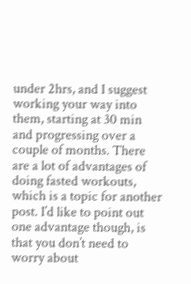under 2hrs, and I suggest working your way into them, starting at 30 min and progressing over a couple of months. There are a lot of advantages of doing fasted workouts, which is a topic for another post. I’d like to point out one advantage though, is that you don’t need to worry about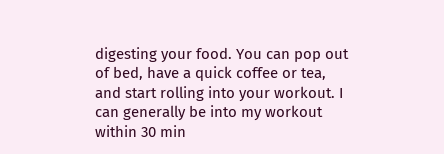digesting your food. You can pop out of bed, have a quick coffee or tea, and start rolling into your workout. I can generally be into my workout within 30 min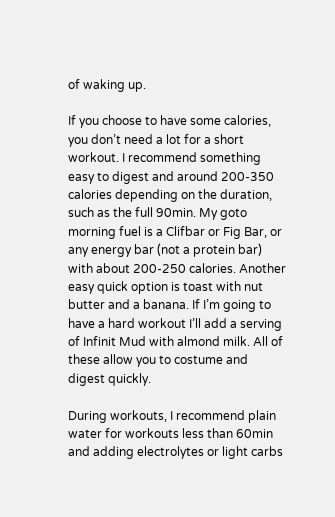of waking up.

If you choose to have some calories, you don’t need a lot for a short workout. I recommend something easy to digest and around 200-350 calories depending on the duration, such as the full 90min. My goto morning fuel is a Clifbar or Fig Bar, or any energy bar (not a protein bar) with about 200-250 calories. Another easy quick option is toast with nut butter and a banana. If I’m going to have a hard workout I’ll add a serving of Infinit Mud with almond milk. All of these allow you to costume and digest quickly.

During workouts, I recommend plain water for workouts less than 60min and adding electrolytes or light carbs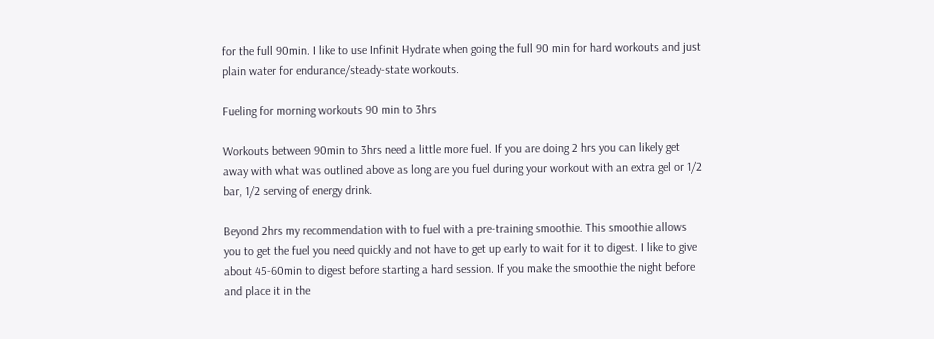for the full 90min. I like to use Infinit Hydrate when going the full 90 min for hard workouts and just plain water for endurance/steady-state workouts.

Fueling for morning workouts 90 min to 3hrs

Workouts between 90min to 3hrs need a little more fuel. If you are doing 2 hrs you can likely get away with what was outlined above as long are you fuel during your workout with an extra gel or 1/2 bar, 1/2 serving of energy drink.

Beyond 2hrs my recommendation with to fuel with a pre-training smoothie. This smoothie allows you to get the fuel you need quickly and not have to get up early to wait for it to digest. I like to give about 45-60min to digest before starting a hard session. If you make the smoothie the night before and place it in the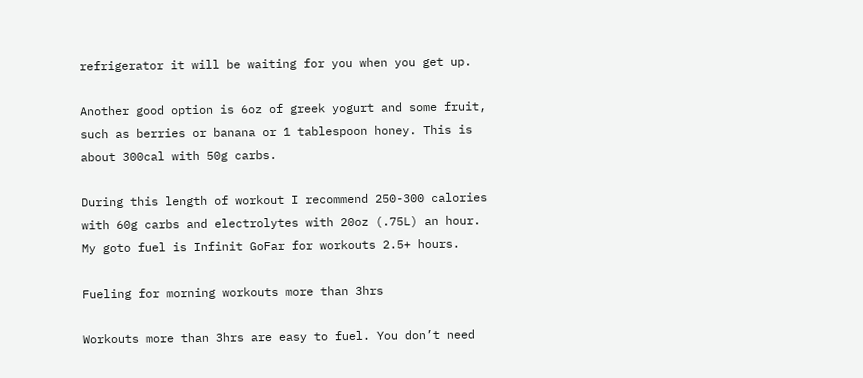refrigerator it will be waiting for you when you get up.

Another good option is 6oz of greek yogurt and some fruit, such as berries or banana or 1 tablespoon honey. This is about 300cal with 50g carbs.

During this length of workout I recommend 250-300 calories with 60g carbs and electrolytes with 20oz (.75L) an hour. My goto fuel is Infinit GoFar for workouts 2.5+ hours.

Fueling for morning workouts more than 3hrs

Workouts more than 3hrs are easy to fuel. You don’t need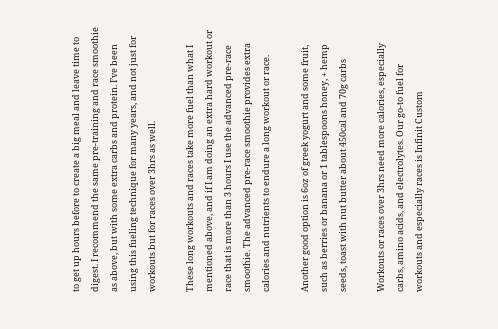to get up hours before to create a big meal and leave time to digest. I recommend the same pre-training and race smoothie as above, but with some extra carbs and protein. I’ve been using this fueling technique for many years, and not just for workouts but for races over 3hrs as well.

These long workouts and races take more fuel than what I mentioned above, and if I am doing an extra hard workout or race that is more than 3 hours I use the advanced pre-race smoothie. The advanced pre-race smoothie provides extra calories and nutrients to endure a long workout or race.

Another good option is 6oz of greek yogurt and some fruit, such as berries or banana or 1 tablespoons honey, + hemp seeds, toast with nut butter about 450cal and 70g carbs

Workouts or races over 3hrs need more calories, especially carbs, amino acids, and electrolytes. Our go-to fuel for workouts and especially races is Infinit Custom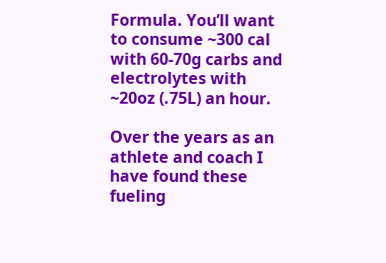Formula. You’ll want to consume ~300 cal with 60-70g carbs and electrolytes with ~20oz (.75L) an hour.

Over the years as an athlete and coach I have found these fueling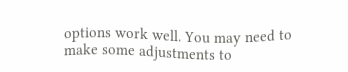options work well. You may need to make some adjustments to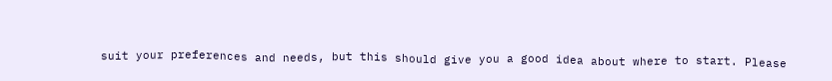suit your preferences and needs, but this should give you a good idea about where to start. Please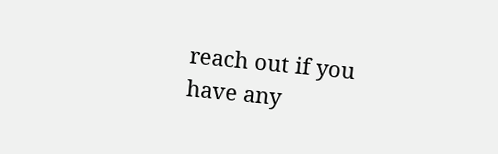reach out if you have any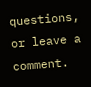questions, or leave a comment.